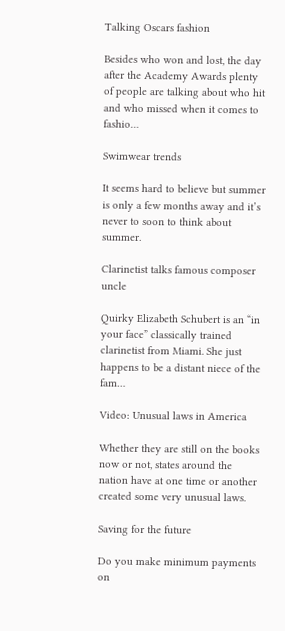Talking Oscars fashion

Besides who won and lost, the day after the Academy Awards plenty of people are talking about who hit and who missed when it comes to fashio…

Swimwear trends

It seems hard to believe but summer is only a few months away and it’s never to soon to think about summer.

Clarinetist talks famous composer uncle

Quirky Elizabeth Schubert is an “in your face” classically trained clarinetist from Miami. She just happens to be a distant niece of the fam…

Video: Unusual laws in America

Whether they are still on the books now or not, states around the nation have at one time or another created some very unusual laws.

Saving for the future

Do you make minimum payments on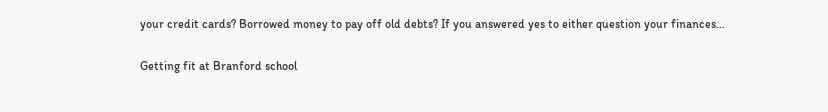your credit cards? Borrowed money to pay off old debts? If you answered yes to either question your finances…

Getting fit at Branford school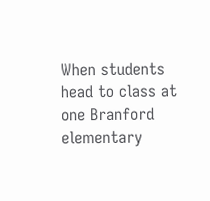When students head to class at one Branford elementary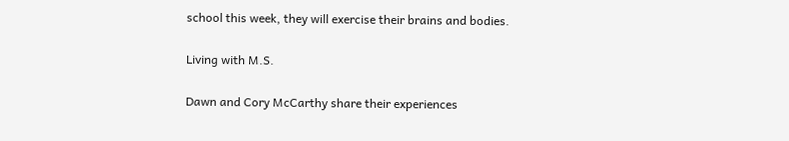school this week, they will exercise their brains and bodies.

Living with M.S.

Dawn and Cory McCarthy share their experiences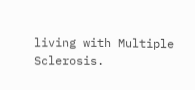living with Multiple Sclerosis.